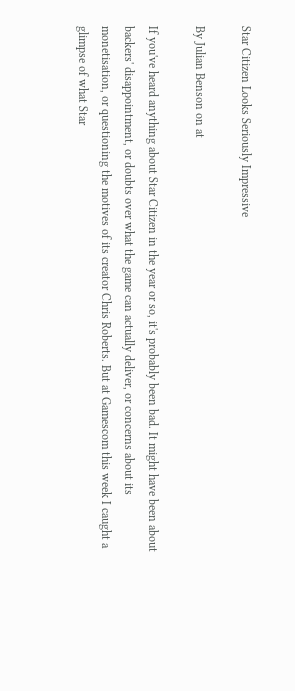Star Citizen Looks Seriously Impressive

By Julian Benson on at

If you've heard anything about Star Citizen in the year or so, it's probably been bad. It might have been about backers' disappointment, or doubts over what the game can actually deliver, or concerns about its monetisation, or questioning the motives of its creator Chris Roberts. But at Gamescom this week I caught a glimpse of what Star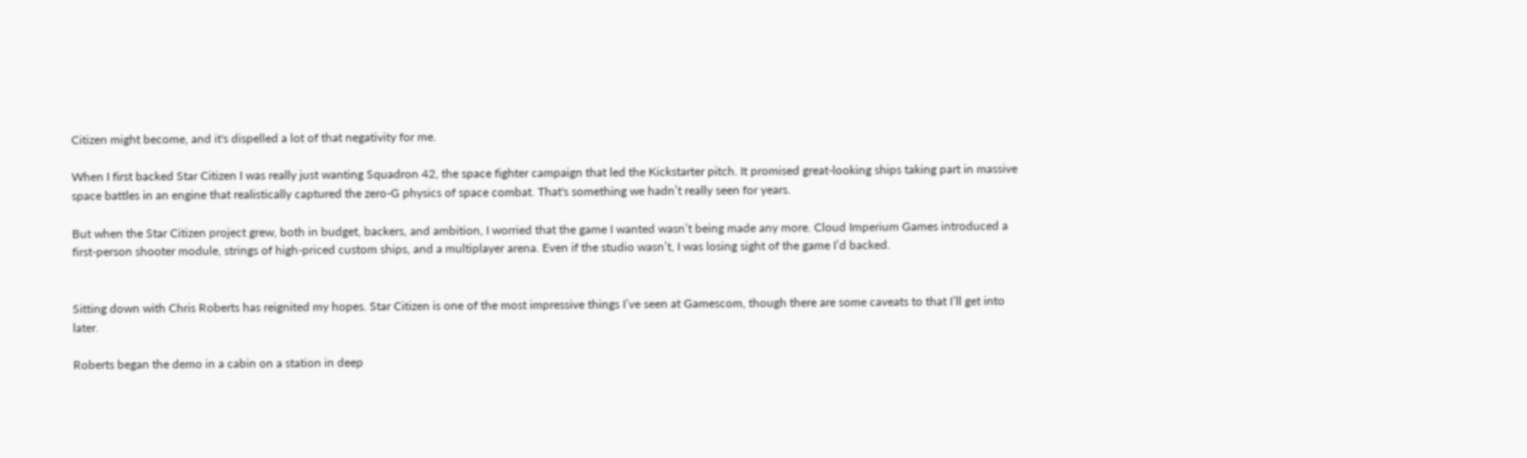Citizen might become, and it's dispelled a lot of that negativity for me.

When I first backed Star Citizen I was really just wanting Squadron 42, the space fighter campaign that led the Kickstarter pitch. It promised great-looking ships taking part in massive space battles in an engine that realistically captured the zero-G physics of space combat. That's something we hadn’t really seen for years.

But when the Star Citizen project grew, both in budget, backers, and ambition, I worried that the game I wanted wasn’t being made any more. Cloud Imperium Games introduced a first-person shooter module, strings of high-priced custom ships, and a multiplayer arena. Even if the studio wasn’t, I was losing sight of the game I’d backed.


Sitting down with Chris Roberts has reignited my hopes. Star Citizen is one of the most impressive things I’ve seen at Gamescom, though there are some caveats to that I’ll get into later.

Roberts began the demo in a cabin on a station in deep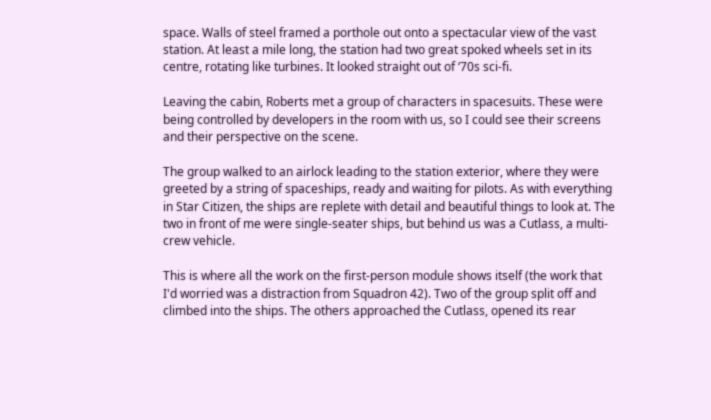space. Walls of steel framed a porthole out onto a spectacular view of the vast station. At least a mile long, the station had two great spoked wheels set in its centre, rotating like turbines. It looked straight out of ‘70s sci-fi.

Leaving the cabin, Roberts met a group of characters in spacesuits. These were being controlled by developers in the room with us, so I could see their screens and their perspective on the scene.

The group walked to an airlock leading to the station exterior, where they were greeted by a string of spaceships, ready and waiting for pilots. As with everything in Star Citizen, the ships are replete with detail and beautiful things to look at. The two in front of me were single-seater ships, but behind us was a Cutlass, a multi-crew vehicle.

This is where all the work on the first-person module shows itself (the work that I'd worried was a distraction from Squadron 42). Two of the group split off and climbed into the ships. The others approached the Cutlass, opened its rear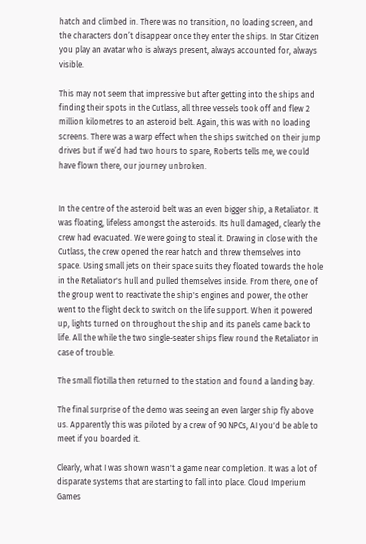hatch and climbed in. There was no transition, no loading screen, and the characters don’t disappear once they enter the ships. In Star Citizen you play an avatar who is always present, always accounted for, always visible.

This may not seem that impressive but after getting into the ships and finding their spots in the Cutlass, all three vessels took off and flew 2 million kilometres to an asteroid belt. Again, this was with no loading screens. There was a warp effect when the ships switched on their jump drives but if we’d had two hours to spare, Roberts tells me, we could have flown there, our journey unbroken.


In the centre of the asteroid belt was an even bigger ship, a Retaliator. It was floating, lifeless amongst the asteroids. Its hull damaged, clearly the crew had evacuated. We were going to steal it. Drawing in close with the Cutlass, the crew opened the rear hatch and threw themselves into space. Using small jets on their space suits they floated towards the hole in the Retaliator's hull and pulled themselves inside. From there, one of the group went to reactivate the ship's engines and power, the other went to the flight deck to switch on the life support. When it powered up, lights turned on throughout the ship and its panels came back to life. All the while the two single-seater ships flew round the Retaliator in case of trouble.

The small flotilla then returned to the station and found a landing bay.

The final surprise of the demo was seeing an even larger ship fly above us. Apparently this was piloted by a crew of 90 NPCs, AI you'd be able to meet if you boarded it.

Clearly, what I was shown wasn't a game near completion. It was a lot of disparate systems that are starting to fall into place. Cloud Imperium Games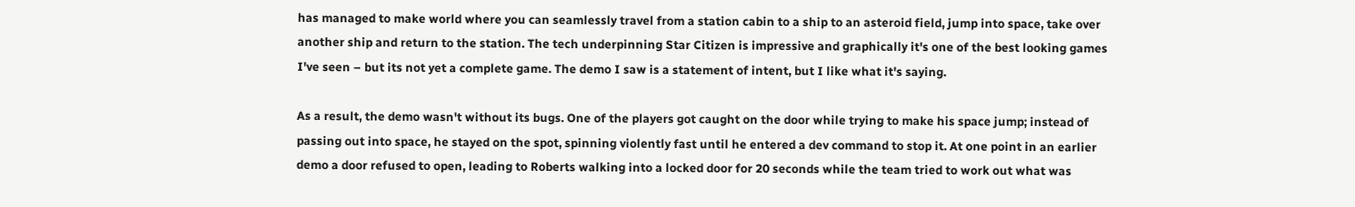has managed to make world where you can seamlessly travel from a station cabin to a ship to an asteroid field, jump into space, take over another ship and return to the station. The tech underpinning Star Citizen is impressive and graphically it's one of the best looking games I've seen – but its not yet a complete game. The demo I saw is a statement of intent, but I like what it's saying.

As a result, the demo wasn't without its bugs. One of the players got caught on the door while trying to make his space jump; instead of passing out into space, he stayed on the spot, spinning violently fast until he entered a dev command to stop it. At one point in an earlier demo a door refused to open, leading to Roberts walking into a locked door for 20 seconds while the team tried to work out what was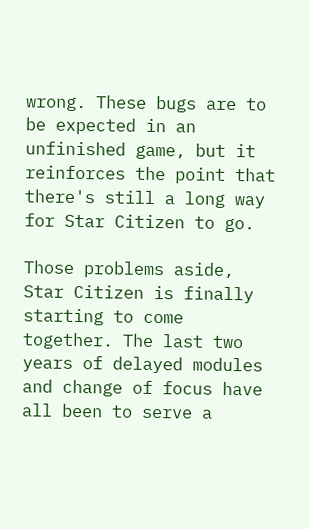wrong. These bugs are to be expected in an unfinished game, but it reinforces the point that there's still a long way for Star Citizen to go.

Those problems aside, Star Citizen is finally starting to come together. The last two years of delayed modules and change of focus have all been to serve a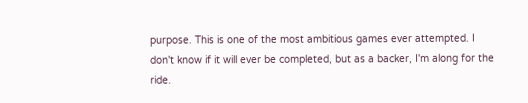purpose. This is one of the most ambitious games ever attempted. I don't know if it will ever be completed, but as a backer, I'm along for the ride.